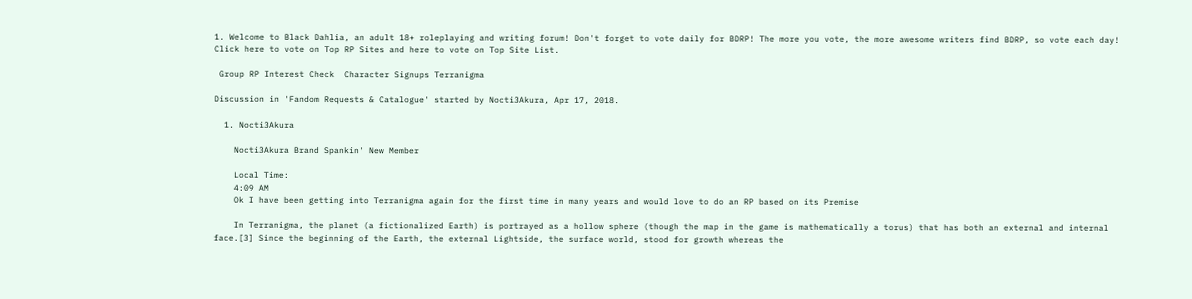1. Welcome to Black Dahlia, an adult 18+ roleplaying and writing forum! Don't forget to vote daily for BDRP! The more you vote, the more awesome writers find BDRP, so vote each day! Click here to vote on Top RP Sites and here to vote on Top Site List.

 Group RP Interest Check  Character Signups Terranigma

Discussion in 'Fandom Requests & Catalogue' started by Nocti3Akura, Apr 17, 2018.

  1. Nocti3Akura

    Nocti3Akura Brand Spankin' New Member

    Local Time:
    4:09 AM
    Ok I have been getting into Terranigma again for the first time in many years and would love to do an RP based on its Premise

    In Terranigma, the planet (a fictionalized Earth) is portrayed as a hollow sphere (though the map in the game is mathematically a torus) that has both an external and internal face.[3] Since the beginning of the Earth, the external Lightside, the surface world, stood for growth whereas the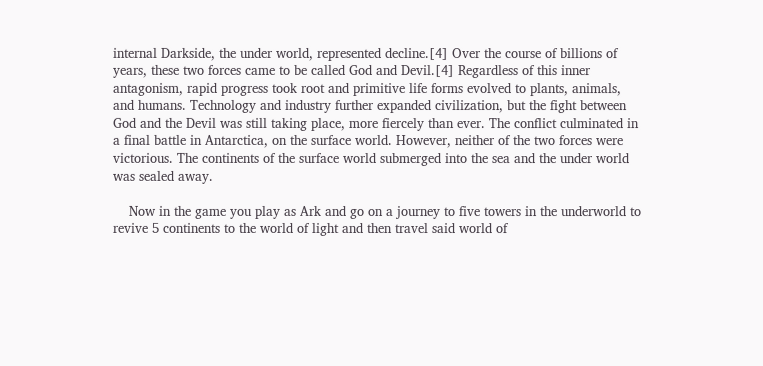internal Darkside, the under world, represented decline.[4] Over the course of billions of years, these two forces came to be called God and Devil.[4] Regardless of this inner antagonism, rapid progress took root and primitive life forms evolved to plants, animals, and humans. Technology and industry further expanded civilization, but the fight between God and the Devil was still taking place, more fiercely than ever. The conflict culminated in a final battle in Antarctica, on the surface world. However, neither of the two forces were victorious. The continents of the surface world submerged into the sea and the under world was sealed away.

    Now in the game you play as Ark and go on a journey to five towers in the underworld to revive 5 continents to the world of light and then travel said world of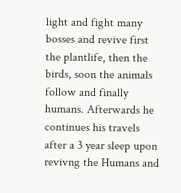light and fight many bosses and revive first the plantlife, then the birds, soon the animals follow and finally humans. Afterwards he continues his travels after a 3 year sleep upon revivng the Humans and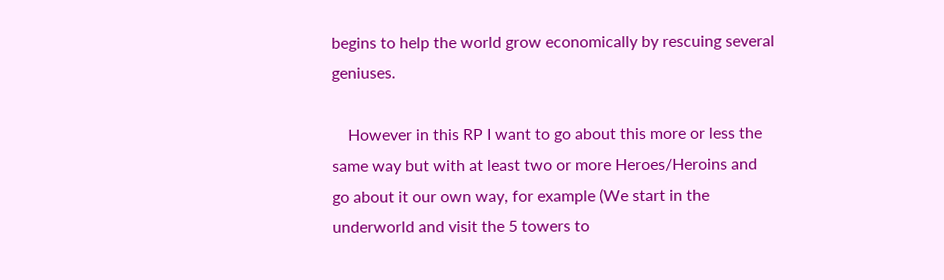begins to help the world grow economically by rescuing several geniuses.

    However in this RP I want to go about this more or less the same way but with at least two or more Heroes/Heroins and go about it our own way, for example (We start in the underworld and visit the 5 towers to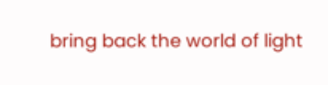bring back the world of light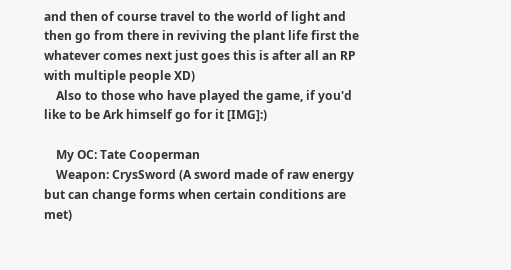and then of course travel to the world of light and then go from there in reviving the plant life first the whatever comes next just goes this is after all an RP with multiple people XD)
    Also to those who have played the game, if you'd like to be Ark himself go for it [IMG]:)

    My OC: Tate Cooperman
    Weapon: CrysSword (A sword made of raw energy but can change forms when certain conditions are met)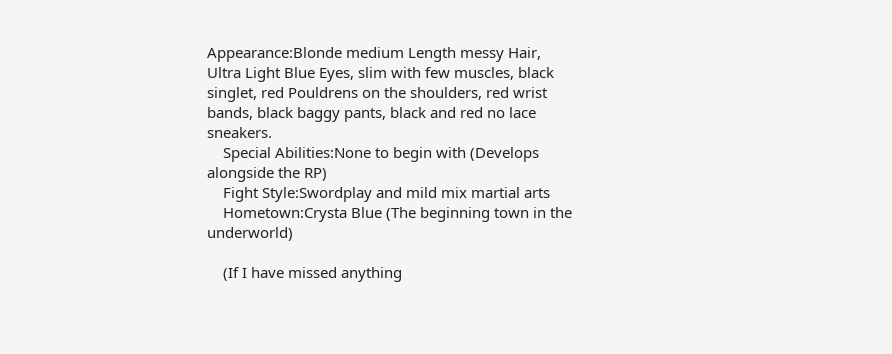Appearance:Blonde medium Length messy Hair, Ultra Light Blue Eyes, slim with few muscles, black singlet, red Pouldrens on the shoulders, red wrist bands, black baggy pants, black and red no lace sneakers.
    Special Abilities:None to begin with (Develops alongside the RP)
    Fight Style:Swordplay and mild mix martial arts
    Hometown:Crysta Blue (The beginning town in the underworld)

    (If I have missed anything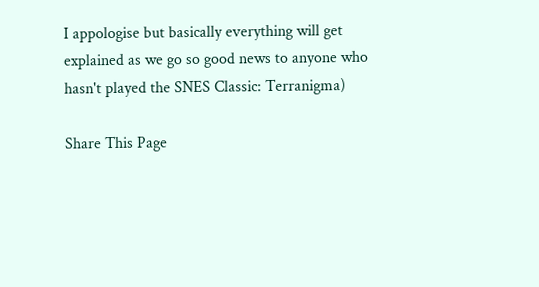I appologise but basically everything will get explained as we go so good news to anyone who hasn't played the SNES Classic: Terranigma)

Share This Page